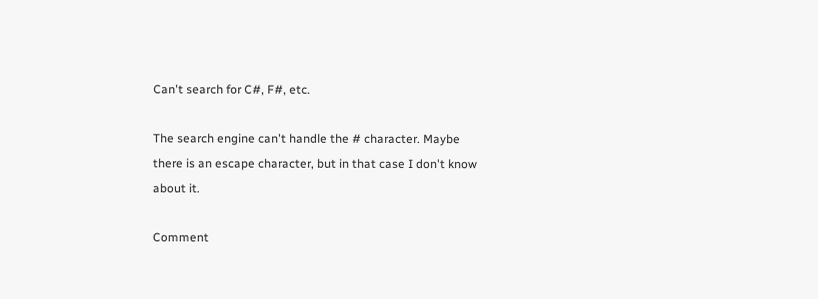Can't search for C#, F#, etc.

The search engine can't handle the # character. Maybe there is an escape character, but in that case I don't know about it.

Comment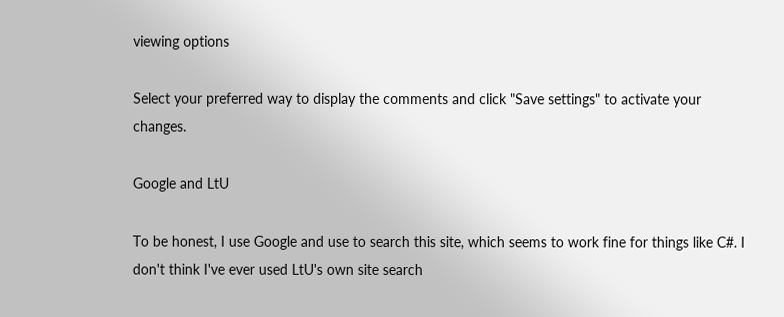viewing options

Select your preferred way to display the comments and click "Save settings" to activate your changes.

Google and LtU

To be honest, I use Google and use to search this site, which seems to work fine for things like C#. I don't think I've ever used LtU's own site search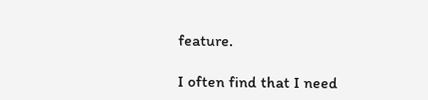feature.

I often find that I need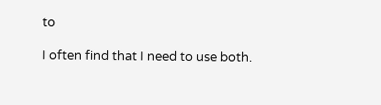to

I often find that I need to use both.